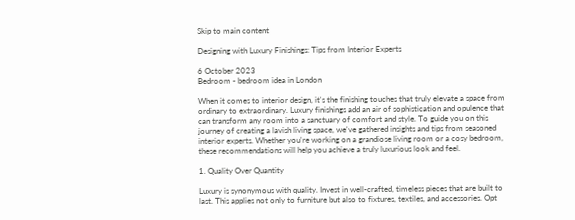Skip to main content

Designing with Luxury Finishings: Tips from Interior Experts

6 October 2023
Bedroom - bedroom idea in London

When it comes to interior design, it's the finishing touches that truly elevate a space from ordinary to extraordinary. Luxury finishings add an air of sophistication and opulence that can transform any room into a sanctuary of comfort and style. To guide you on this journey of creating a lavish living space, we've gathered insights and tips from seasoned interior experts. Whether you're working on a grandiose living room or a cosy bedroom, these recommendations will help you achieve a truly luxurious look and feel.

1. Quality Over Quantity

Luxury is synonymous with quality. Invest in well-crafted, timeless pieces that are built to last. This applies not only to furniture but also to fixtures, textiles, and accessories. Opt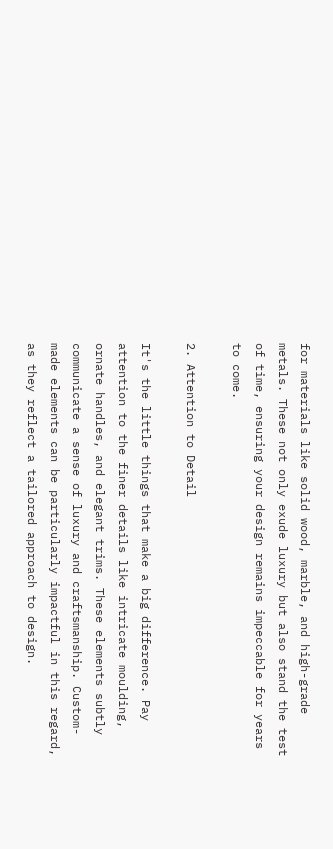for materials like solid wood, marble, and high-grade metals. These not only exude luxury but also stand the test of time, ensuring your design remains impeccable for years to come.

2. Attention to Detail

It's the little things that make a big difference. Pay attention to the finer details like intricate moulding, ornate handles, and elegant trims. These elements subtly communicate a sense of luxury and craftsmanship. Custom-made elements can be particularly impactful in this regard, as they reflect a tailored approach to design.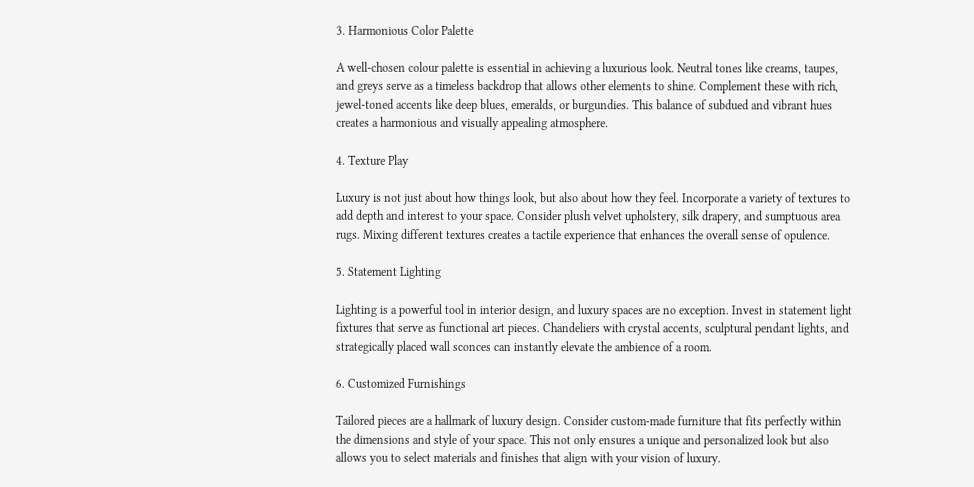3. Harmonious Color Palette

A well-chosen colour palette is essential in achieving a luxurious look. Neutral tones like creams, taupes, and greys serve as a timeless backdrop that allows other elements to shine. Complement these with rich, jewel-toned accents like deep blues, emeralds, or burgundies. This balance of subdued and vibrant hues creates a harmonious and visually appealing atmosphere.

4. Texture Play

Luxury is not just about how things look, but also about how they feel. Incorporate a variety of textures to add depth and interest to your space. Consider plush velvet upholstery, silk drapery, and sumptuous area rugs. Mixing different textures creates a tactile experience that enhances the overall sense of opulence.

5. Statement Lighting

Lighting is a powerful tool in interior design, and luxury spaces are no exception. Invest in statement light fixtures that serve as functional art pieces. Chandeliers with crystal accents, sculptural pendant lights, and strategically placed wall sconces can instantly elevate the ambience of a room.

6. Customized Furnishings

Tailored pieces are a hallmark of luxury design. Consider custom-made furniture that fits perfectly within the dimensions and style of your space. This not only ensures a unique and personalized look but also allows you to select materials and finishes that align with your vision of luxury.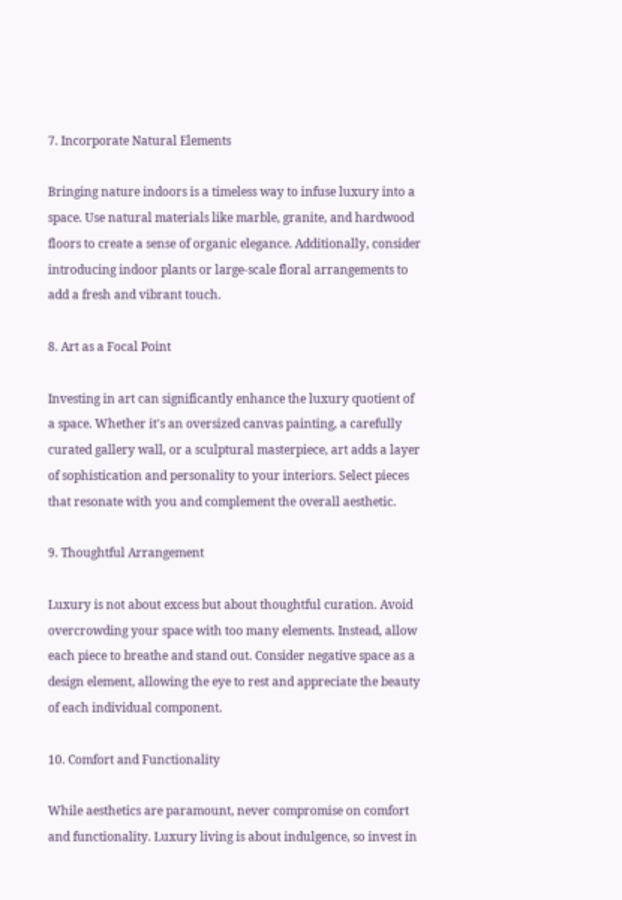7. Incorporate Natural Elements

Bringing nature indoors is a timeless way to infuse luxury into a space. Use natural materials like marble, granite, and hardwood floors to create a sense of organic elegance. Additionally, consider introducing indoor plants or large-scale floral arrangements to add a fresh and vibrant touch.

8. Art as a Focal Point

Investing in art can significantly enhance the luxury quotient of a space. Whether it's an oversized canvas painting, a carefully curated gallery wall, or a sculptural masterpiece, art adds a layer of sophistication and personality to your interiors. Select pieces that resonate with you and complement the overall aesthetic.

9. Thoughtful Arrangement

Luxury is not about excess but about thoughtful curation. Avoid overcrowding your space with too many elements. Instead, allow each piece to breathe and stand out. Consider negative space as a design element, allowing the eye to rest and appreciate the beauty of each individual component.

10. Comfort and Functionality

While aesthetics are paramount, never compromise on comfort and functionality. Luxury living is about indulgence, so invest in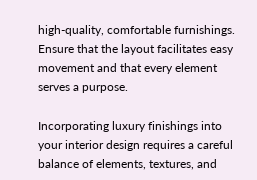high-quality, comfortable furnishings. Ensure that the layout facilitates easy movement and that every element serves a purpose.

Incorporating luxury finishings into your interior design requires a careful balance of elements, textures, and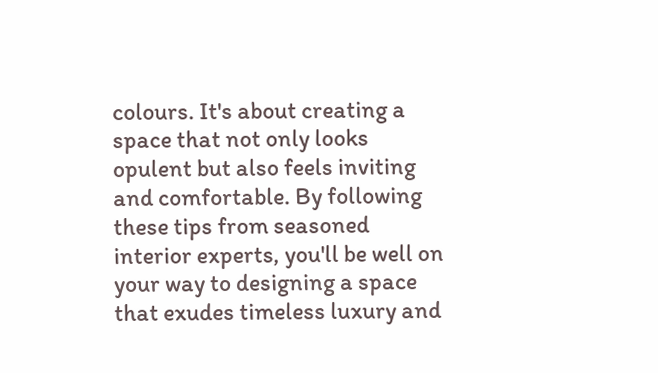colours. It's about creating a space that not only looks opulent but also feels inviting and comfortable. By following these tips from seasoned interior experts, you'll be well on your way to designing a space that exudes timeless luxury and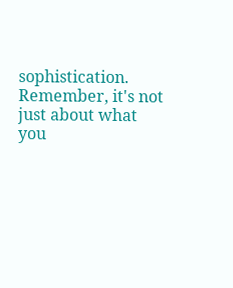sophistication. Remember, it's not just about what you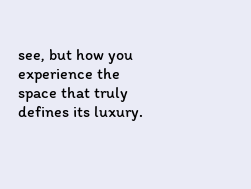see, but how you experience the space that truly defines its luxury.